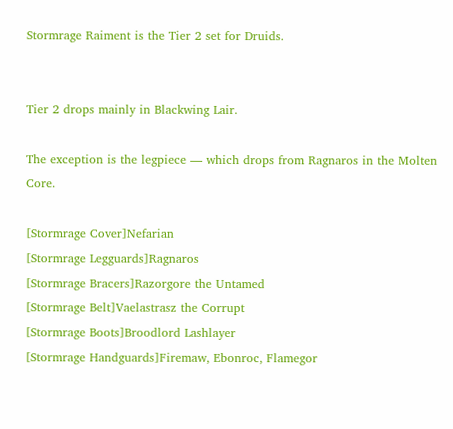Stormrage Raiment is the Tier 2 set for Druids.


Tier 2 drops mainly in Blackwing Lair.

The exception is the legpiece — which drops from Ragnaros in the Molten Core.

[Stormrage Cover]Nefarian
[Stormrage Legguards]Ragnaros
[Stormrage Bracers]Razorgore the Untamed
[Stormrage Belt]Vaelastrasz the Corrupt
[Stormrage Boots]Broodlord Lashlayer
[Stormrage Handguards]Firemaw, Ebonroc, Flamegor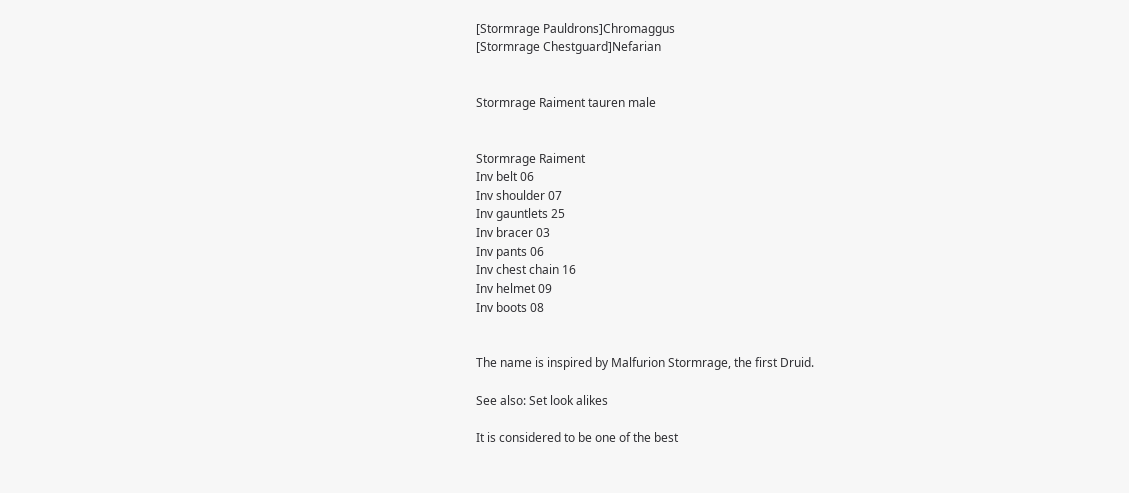[Stormrage Pauldrons]Chromaggus
[Stormrage Chestguard]Nefarian


Stormrage Raiment tauren male


Stormrage Raiment
Inv belt 06
Inv shoulder 07
Inv gauntlets 25
Inv bracer 03
Inv pants 06
Inv chest chain 16
Inv helmet 09
Inv boots 08


The name is inspired by Malfurion Stormrage, the first Druid.

See also: Set look alikes

It is considered to be one of the best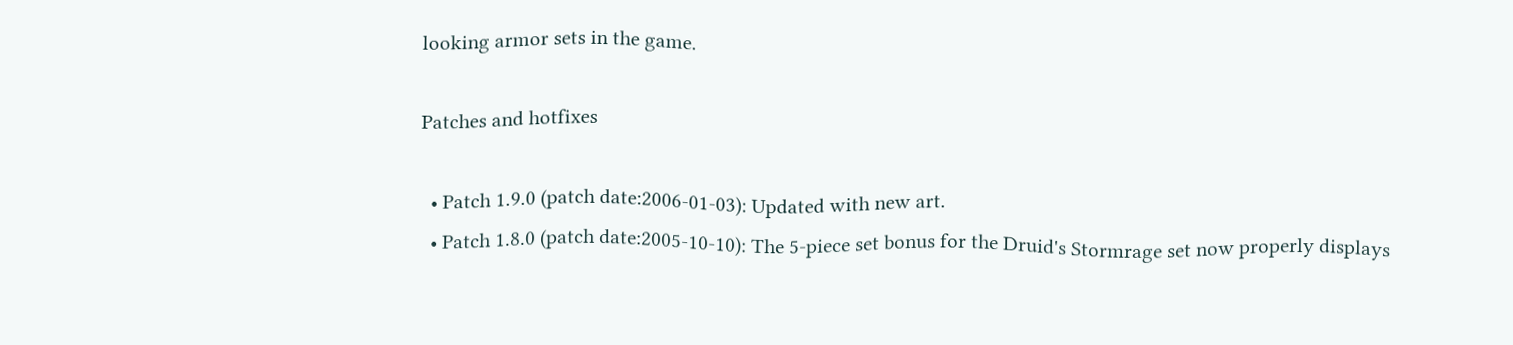looking armor sets in the game.

Patches and hotfixes

  • Patch 1.9.0 (patch date:2006-01-03): Updated with new art.
  • Patch 1.8.0 (patch date:2005-10-10): The 5-piece set bonus for the Druid's Stormrage set now properly displays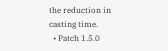the reduction in casting time.
  • Patch 1.5.0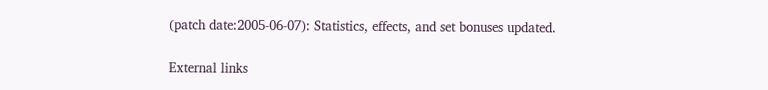(patch date:2005-06-07): Statistics, effects, and set bonuses updated.

External links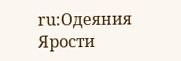ru:Одеяния Ярости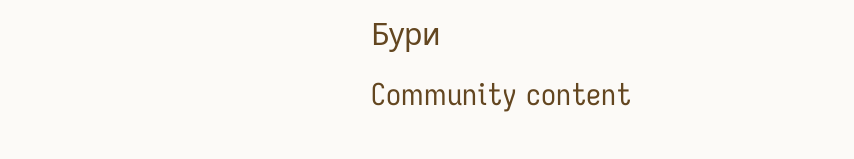Бури
Community content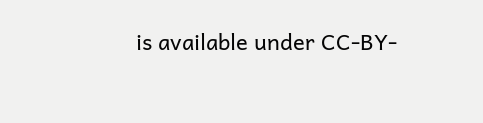is available under CC-BY-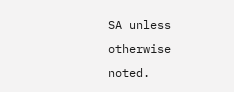SA unless otherwise noted.